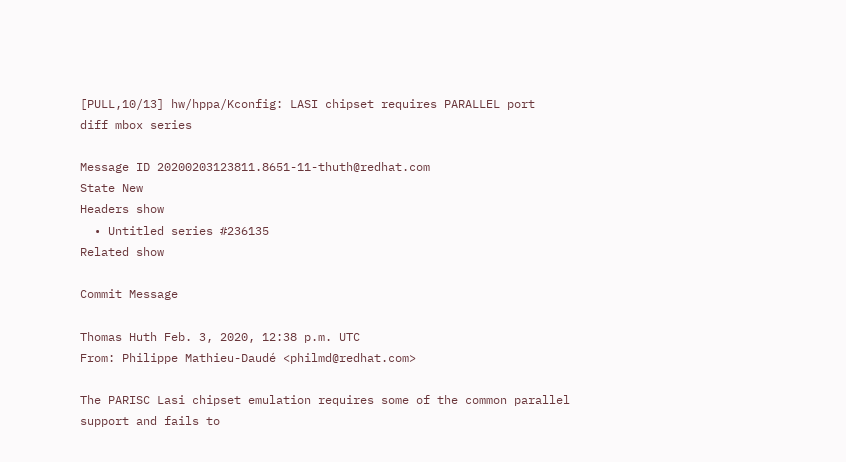[PULL,10/13] hw/hppa/Kconfig: LASI chipset requires PARALLEL port
diff mbox series

Message ID 20200203123811.8651-11-thuth@redhat.com
State New
Headers show
  • Untitled series #236135
Related show

Commit Message

Thomas Huth Feb. 3, 2020, 12:38 p.m. UTC
From: Philippe Mathieu-Daudé <philmd@redhat.com>

The PARISC Lasi chipset emulation requires some of the common parallel
support and fails to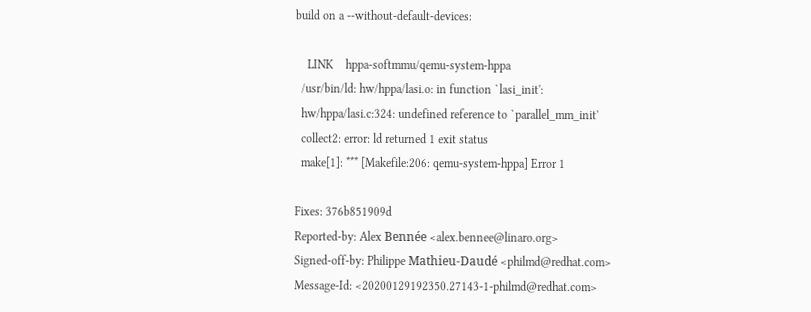build on a --without-default-devices:

    LINK    hppa-softmmu/qemu-system-hppa
  /usr/bin/ld: hw/hppa/lasi.o: in function `lasi_init':
  hw/hppa/lasi.c:324: undefined reference to `parallel_mm_init'
  collect2: error: ld returned 1 exit status
  make[1]: *** [Makefile:206: qemu-system-hppa] Error 1

Fixes: 376b851909d
Reported-by: Alex Bennée <alex.bennee@linaro.org>
Signed-off-by: Philippe Mathieu-Daudé <philmd@redhat.com>
Message-Id: <20200129192350.27143-1-philmd@redhat.com>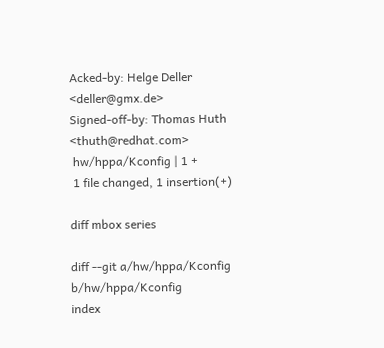Acked-by: Helge Deller <deller@gmx.de>
Signed-off-by: Thomas Huth <thuth@redhat.com>
 hw/hppa/Kconfig | 1 +
 1 file changed, 1 insertion(+)

diff mbox series

diff --git a/hw/hppa/Kconfig b/hw/hppa/Kconfig
index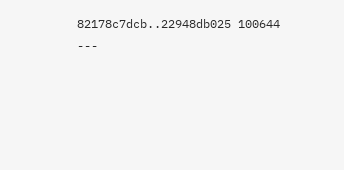82178c7dcb..22948db025 100644
---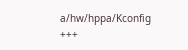a/hw/hppa/Kconfig
+++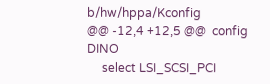b/hw/hppa/Kconfig
@@ -12,4 +12,5 @@  config DINO
     select LSI_SCSI_PCI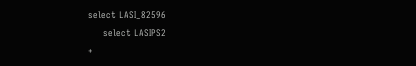select LASI_82596
     select LASIPS2
+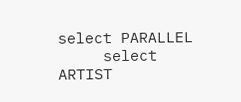select PARALLEL
     select ARTIST